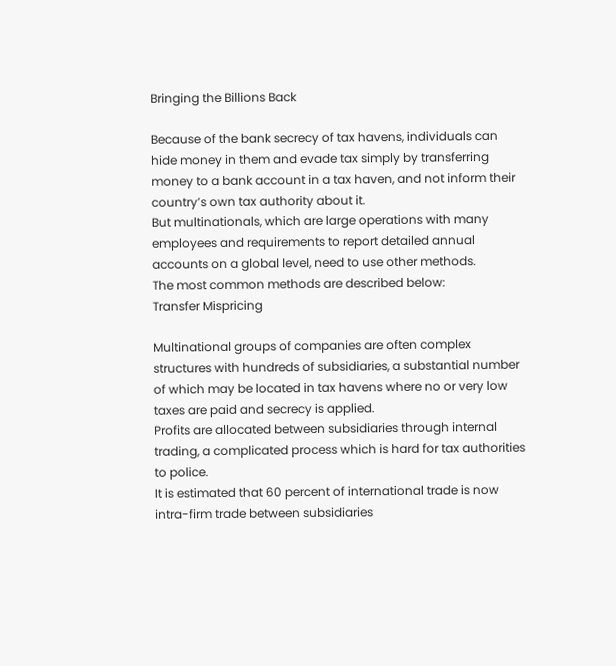Bringing the Billions Back

Because of the bank secrecy of tax havens, individuals can hide money in them and evade tax simply by transferring money to a bank account in a tax haven, and not inform their country’s own tax authority about it.
But multinationals, which are large operations with many employees and requirements to report detailed annual accounts on a global level, need to use other methods.
The most common methods are described below:
Transfer Mispricing

Multinational groups of companies are often complex structures with hundreds of subsidiaries, a substantial number of which may be located in tax havens where no or very low taxes are paid and secrecy is applied.
Profits are allocated between subsidiaries through internal trading, a complicated process which is hard for tax authorities to police.
It is estimated that 60 percent of international trade is now intra-firm trade between subsidiaries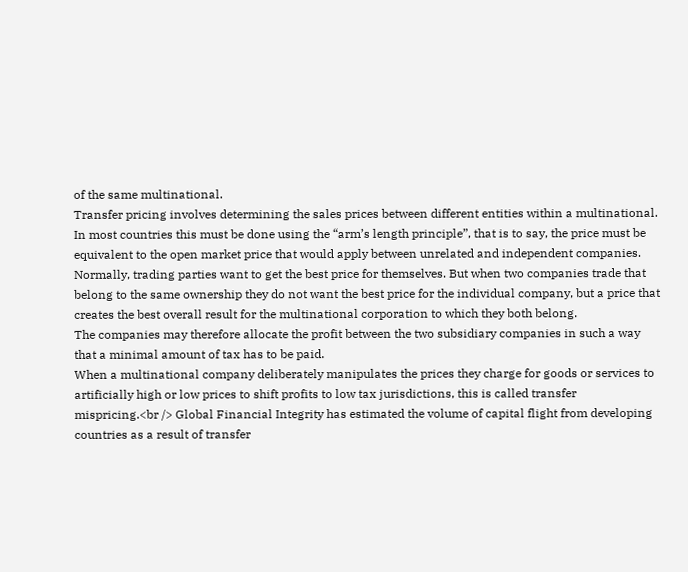of the same multinational.
Transfer pricing involves determining the sales prices between different entities within a multinational.
In most countries this must be done using the “arm’s length principle”, that is to say, the price must be equivalent to the open market price that would apply between unrelated and independent companies.
Normally, trading parties want to get the best price for themselves. But when two companies trade that belong to the same ownership they do not want the best price for the individual company, but a price that creates the best overall result for the multinational corporation to which they both belong.
The companies may therefore allocate the profit between the two subsidiary companies in such a way that a minimal amount of tax has to be paid.
When a multinational company deliberately manipulates the prices they charge for goods or services to artificially high or low prices to shift profits to low tax jurisdictions, this is called transfer mispricing.<br /> Global Financial Integrity has estimated the volume of capital flight from developing countries as a result of transfer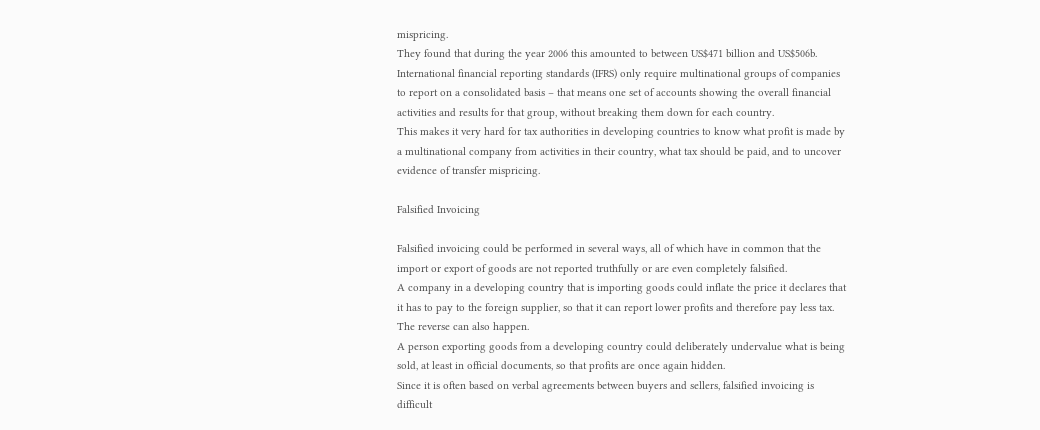mispricing.
They found that during the year 2006 this amounted to between US$471 billion and US$506b.
International financial reporting standards (IFRS) only require multinational groups of companies to report on a consolidated basis – that means one set of accounts showing the overall financial activities and results for that group, without breaking them down for each country.
This makes it very hard for tax authorities in developing countries to know what profit is made by a multinational company from activities in their country, what tax should be paid, and to uncover evidence of transfer mispricing.

Falsified Invoicing

Falsified invoicing could be performed in several ways, all of which have in common that the import or export of goods are not reported truthfully or are even completely falsified.
A company in a developing country that is importing goods could inflate the price it declares that it has to pay to the foreign supplier, so that it can report lower profits and therefore pay less tax.
The reverse can also happen.
A person exporting goods from a developing country could deliberately undervalue what is being sold, at least in official documents, so that profits are once again hidden.
Since it is often based on verbal agreements between buyers and sellers, falsified invoicing is difficult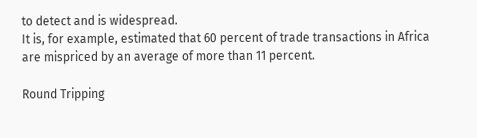to detect and is widespread.
It is, for example, estimated that 60 percent of trade transactions in Africa are mispriced by an average of more than 11 percent.

Round Tripping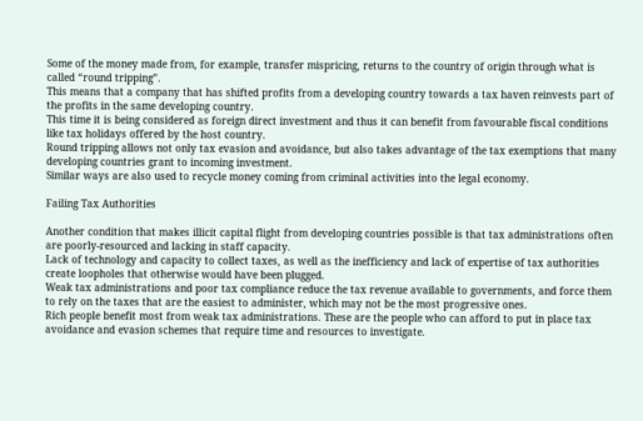Some of the money made from, for example, transfer mispricing, returns to the country of origin through what is called “round tripping”.
This means that a company that has shifted profits from a developing country towards a tax haven reinvests part of the profits in the same developing country.
This time it is being considered as foreign direct investment and thus it can benefit from favourable fiscal conditions like tax holidays offered by the host country.
Round tripping allows not only tax evasion and avoidance, but also takes advantage of the tax exemptions that many developing countries grant to incoming investment.
Similar ways are also used to recycle money coming from criminal activities into the legal economy.

Failing Tax Authorities

Another condition that makes illicit capital flight from developing countries possible is that tax administrations often are poorly-resourced and lacking in staff capacity.
Lack of technology and capacity to collect taxes, as well as the inefficiency and lack of expertise of tax authorities create loopholes that otherwise would have been plugged.
Weak tax administrations and poor tax compliance reduce the tax revenue available to governments, and force them to rely on the taxes that are the easiest to administer, which may not be the most progressive ones.
Rich people benefit most from weak tax administrations. These are the people who can afford to put in place tax avoidance and evasion schemes that require time and resources to investigate.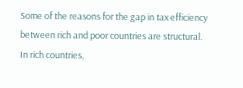Some of the reasons for the gap in tax efficiency between rich and poor countries are structural.
In rich countries,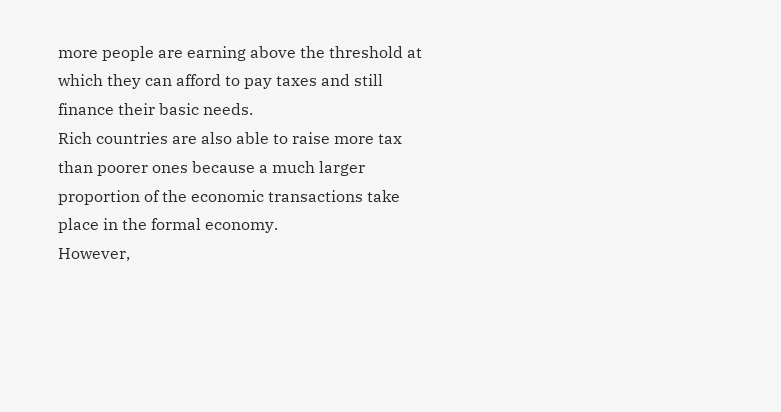more people are earning above the threshold at which they can afford to pay taxes and still finance their basic needs.
Rich countries are also able to raise more tax than poorer ones because a much larger proportion of the economic transactions take place in the formal economy.
However,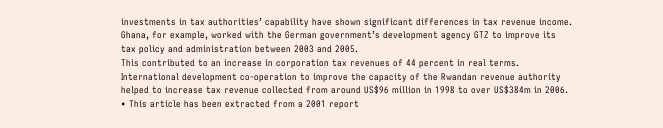investments in tax authorities’ capability have shown significant differences in tax revenue income.
Ghana, for example, worked with the German government’s development agency GTZ to improve its tax policy and administration between 2003 and 2005.
This contributed to an increase in corporation tax revenues of 44 percent in real terms.
International development co-operation to improve the capacity of the Rwandan revenue authority helped to increase tax revenue collected from around US$96 million in 1998 to over US$384m in 2006.
• This article has been extracted from a 2001 report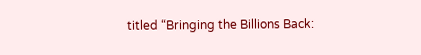titled “Bringing the Billions Back: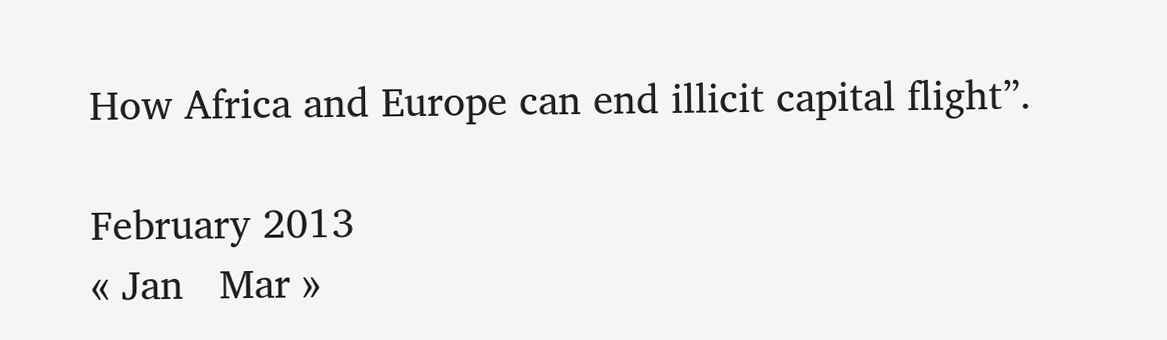How Africa and Europe can end illicit capital flight”.

February 2013
« Jan   Mar »